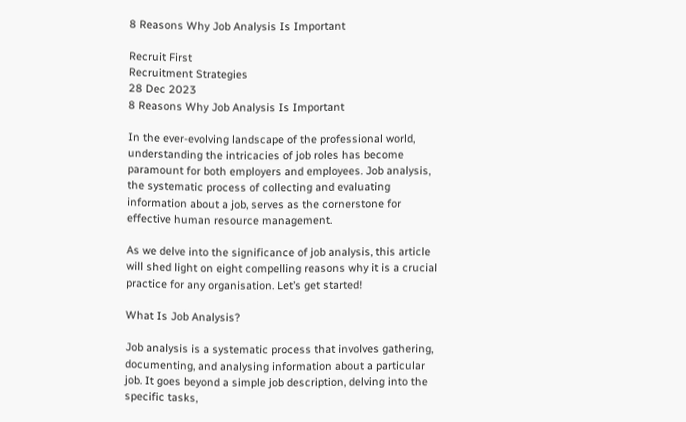8 Reasons Why Job Analysis Is Important

Recruit First
Recruitment Strategies
28 Dec 2023
8 Reasons Why Job Analysis Is Important

In the ever-evolving landscape of the professional world, understanding the intricacies of job roles has become paramount for both employers and employees. Job analysis, the systematic process of collecting and evaluating information about a job, serves as the cornerstone for effective human resource management.

As we delve into the significance of job analysis, this article will shed light on eight compelling reasons why it is a crucial practice for any organisation. Let’s get started!

What Is Job Analysis?

Job analysis is a systematic process that involves gathering, documenting, and analysing information about a particular job. It goes beyond a simple job description, delving into the specific tasks,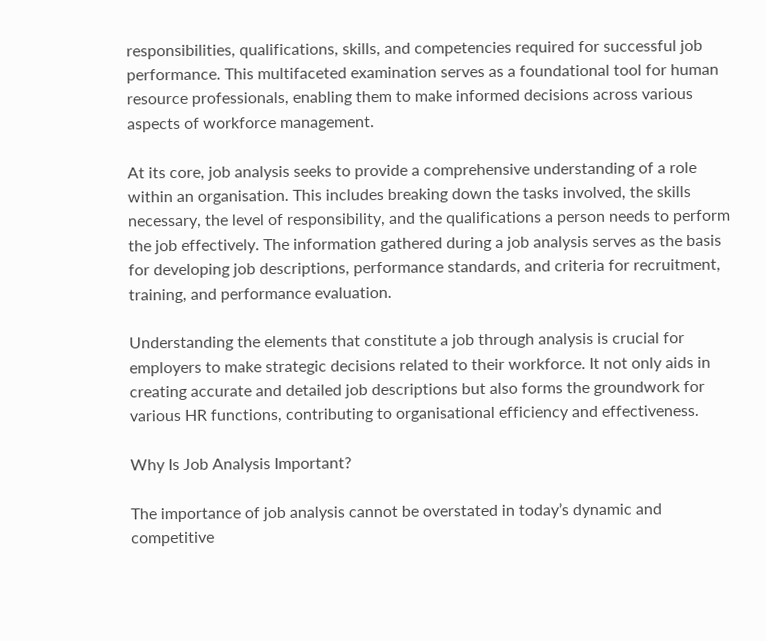responsibilities, qualifications, skills, and competencies required for successful job performance. This multifaceted examination serves as a foundational tool for human resource professionals, enabling them to make informed decisions across various aspects of workforce management.

At its core, job analysis seeks to provide a comprehensive understanding of a role within an organisation. This includes breaking down the tasks involved, the skills necessary, the level of responsibility, and the qualifications a person needs to perform the job effectively. The information gathered during a job analysis serves as the basis for developing job descriptions, performance standards, and criteria for recruitment, training, and performance evaluation.

Understanding the elements that constitute a job through analysis is crucial for employers to make strategic decisions related to their workforce. It not only aids in creating accurate and detailed job descriptions but also forms the groundwork for various HR functions, contributing to organisational efficiency and effectiveness.

Why Is Job Analysis Important?

The importance of job analysis cannot be overstated in today’s dynamic and competitive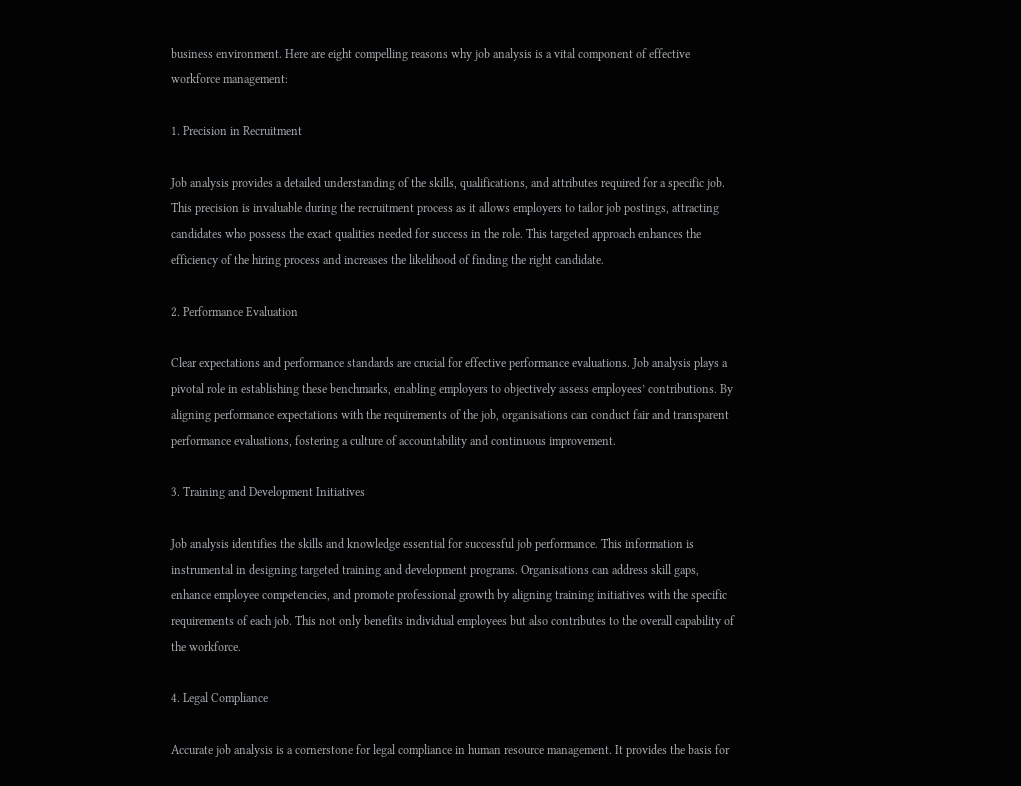business environment. Here are eight compelling reasons why job analysis is a vital component of effective workforce management:

1. Precision in Recruitment

Job analysis provides a detailed understanding of the skills, qualifications, and attributes required for a specific job. This precision is invaluable during the recruitment process as it allows employers to tailor job postings, attracting candidates who possess the exact qualities needed for success in the role. This targeted approach enhances the efficiency of the hiring process and increases the likelihood of finding the right candidate.

2. Performance Evaluation

Clear expectations and performance standards are crucial for effective performance evaluations. Job analysis plays a pivotal role in establishing these benchmarks, enabling employers to objectively assess employees’ contributions. By aligning performance expectations with the requirements of the job, organisations can conduct fair and transparent performance evaluations, fostering a culture of accountability and continuous improvement.

3. Training and Development Initiatives

Job analysis identifies the skills and knowledge essential for successful job performance. This information is instrumental in designing targeted training and development programs. Organisations can address skill gaps, enhance employee competencies, and promote professional growth by aligning training initiatives with the specific requirements of each job. This not only benefits individual employees but also contributes to the overall capability of the workforce.

4. Legal Compliance

Accurate job analysis is a cornerstone for legal compliance in human resource management. It provides the basis for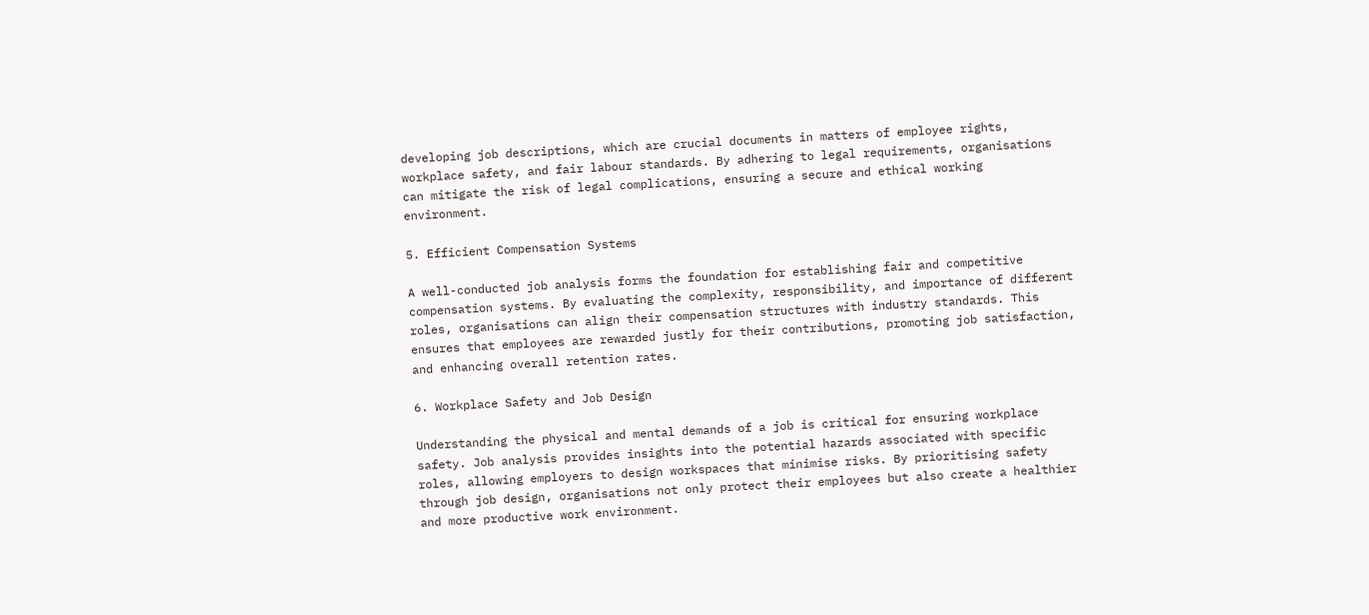developing job descriptions, which are crucial documents in matters of employee rights, workplace safety, and fair labour standards. By adhering to legal requirements, organisations can mitigate the risk of legal complications, ensuring a secure and ethical working environment.

5. Efficient Compensation Systems

A well-conducted job analysis forms the foundation for establishing fair and competitive compensation systems. By evaluating the complexity, responsibility, and importance of different roles, organisations can align their compensation structures with industry standards. This ensures that employees are rewarded justly for their contributions, promoting job satisfaction, and enhancing overall retention rates.

6. Workplace Safety and Job Design

Understanding the physical and mental demands of a job is critical for ensuring workplace safety. Job analysis provides insights into the potential hazards associated with specific roles, allowing employers to design workspaces that minimise risks. By prioritising safety through job design, organisations not only protect their employees but also create a healthier and more productive work environment.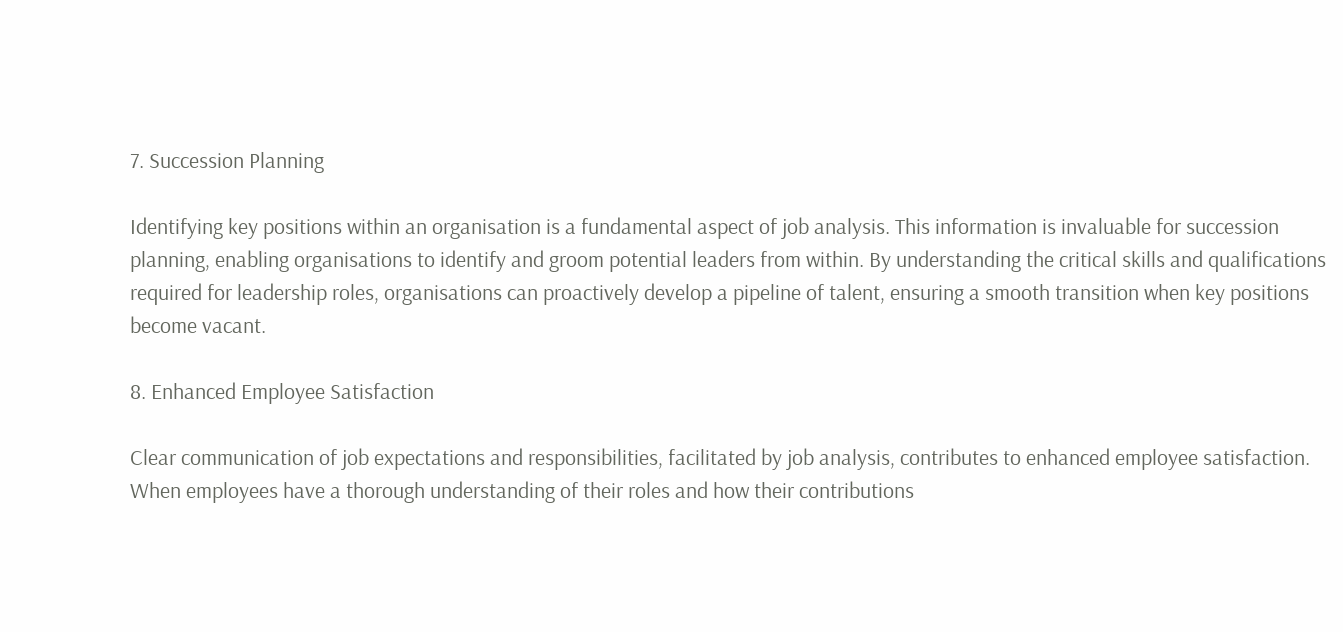7. Succession Planning

Identifying key positions within an organisation is a fundamental aspect of job analysis. This information is invaluable for succession planning, enabling organisations to identify and groom potential leaders from within. By understanding the critical skills and qualifications required for leadership roles, organisations can proactively develop a pipeline of talent, ensuring a smooth transition when key positions become vacant.

8. Enhanced Employee Satisfaction

Clear communication of job expectations and responsibilities, facilitated by job analysis, contributes to enhanced employee satisfaction. When employees have a thorough understanding of their roles and how their contributions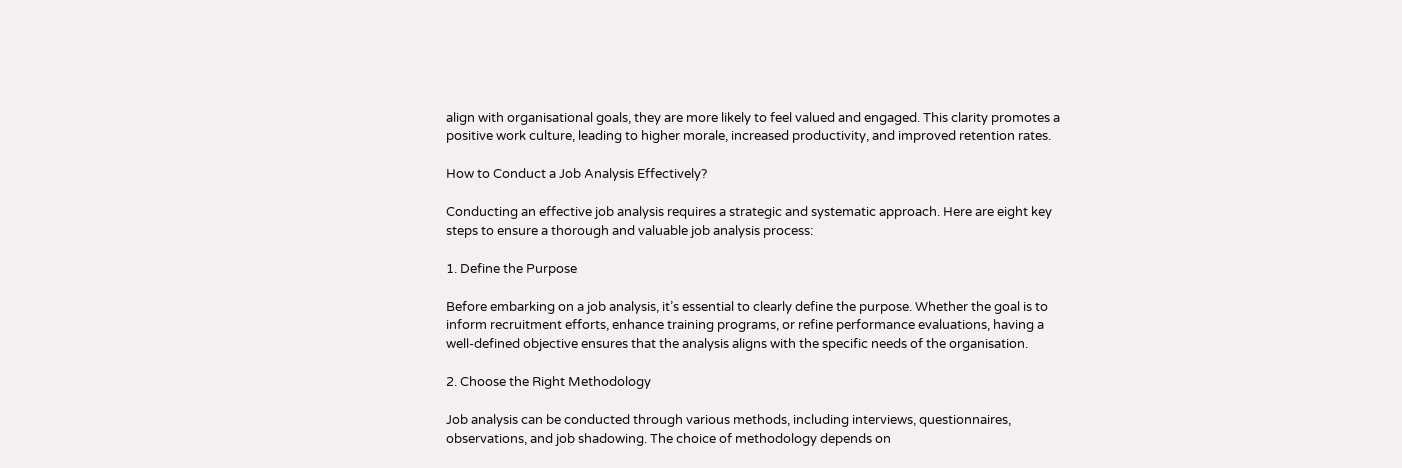align with organisational goals, they are more likely to feel valued and engaged. This clarity promotes a positive work culture, leading to higher morale, increased productivity, and improved retention rates.

How to Conduct a Job Analysis Effectively?

Conducting an effective job analysis requires a strategic and systematic approach. Here are eight key steps to ensure a thorough and valuable job analysis process:

1. Define the Purpose

Before embarking on a job analysis, it’s essential to clearly define the purpose. Whether the goal is to inform recruitment efforts, enhance training programs, or refine performance evaluations, having a well-defined objective ensures that the analysis aligns with the specific needs of the organisation.

2. Choose the Right Methodology

Job analysis can be conducted through various methods, including interviews, questionnaires, observations, and job shadowing. The choice of methodology depends on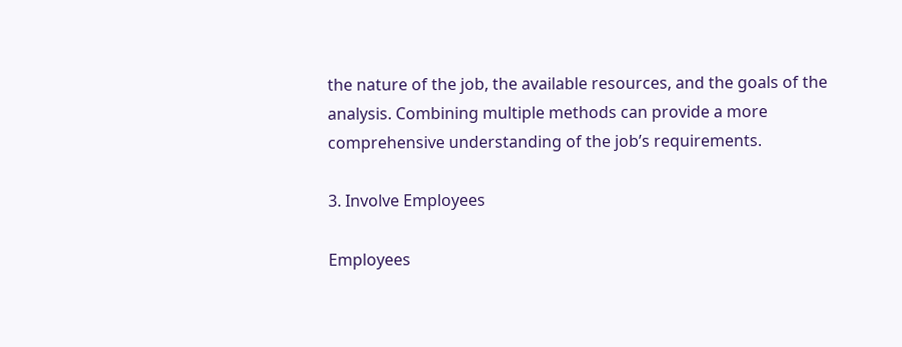the nature of the job, the available resources, and the goals of the analysis. Combining multiple methods can provide a more comprehensive understanding of the job’s requirements.

3. Involve Employees

Employees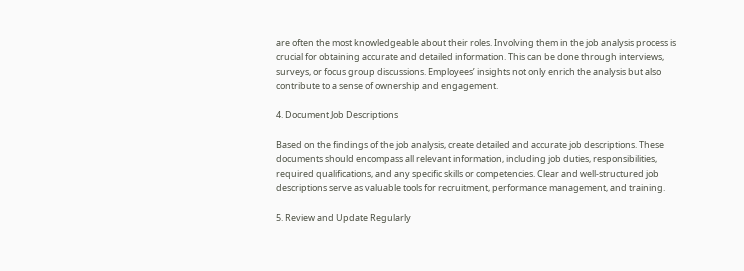are often the most knowledgeable about their roles. Involving them in the job analysis process is crucial for obtaining accurate and detailed information. This can be done through interviews, surveys, or focus group discussions. Employees’ insights not only enrich the analysis but also contribute to a sense of ownership and engagement.

4. Document Job Descriptions

Based on the findings of the job analysis, create detailed and accurate job descriptions. These documents should encompass all relevant information, including job duties, responsibilities, required qualifications, and any specific skills or competencies. Clear and well-structured job descriptions serve as valuable tools for recruitment, performance management, and training.

5. Review and Update Regularly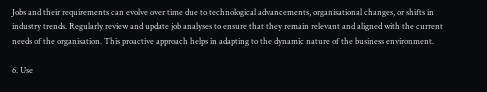Jobs and their requirements can evolve over time due to technological advancements, organisational changes, or shifts in industry trends. Regularly review and update job analyses to ensure that they remain relevant and aligned with the current needs of the organisation. This proactive approach helps in adapting to the dynamic nature of the business environment.

6. Use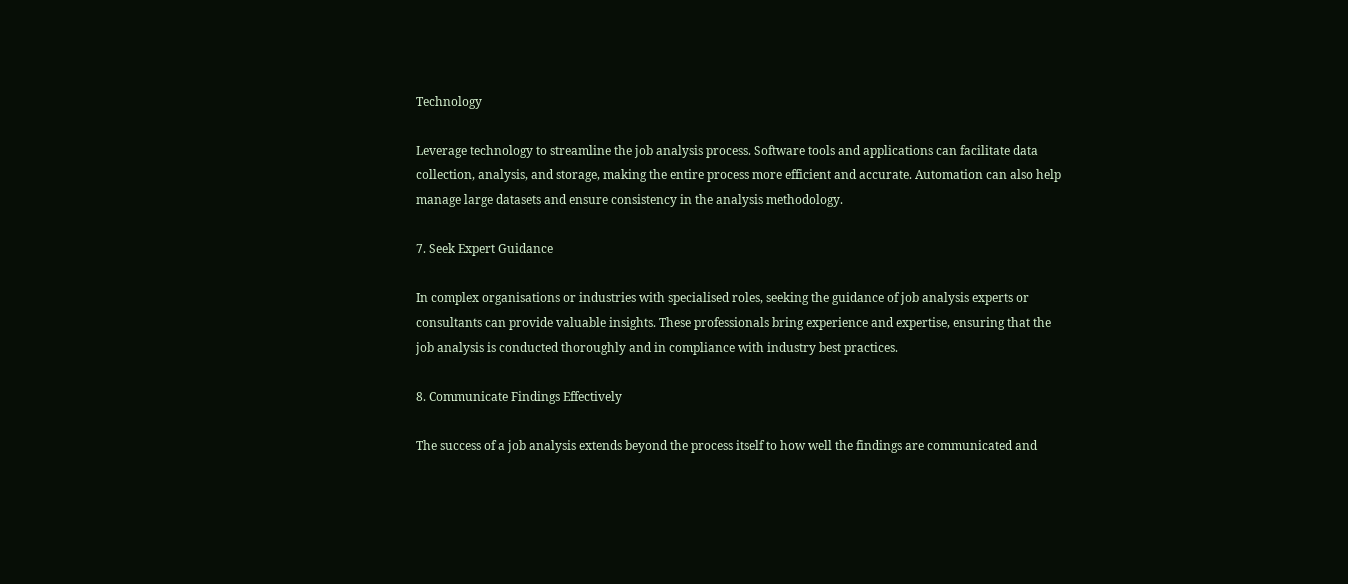Technology

Leverage technology to streamline the job analysis process. Software tools and applications can facilitate data collection, analysis, and storage, making the entire process more efficient and accurate. Automation can also help manage large datasets and ensure consistency in the analysis methodology.

7. Seek Expert Guidance

In complex organisations or industries with specialised roles, seeking the guidance of job analysis experts or consultants can provide valuable insights. These professionals bring experience and expertise, ensuring that the job analysis is conducted thoroughly and in compliance with industry best practices.

8. Communicate Findings Effectively

The success of a job analysis extends beyond the process itself to how well the findings are communicated and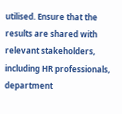utilised. Ensure that the results are shared with relevant stakeholders, including HR professionals, department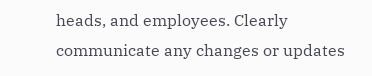heads, and employees. Clearly communicate any changes or updates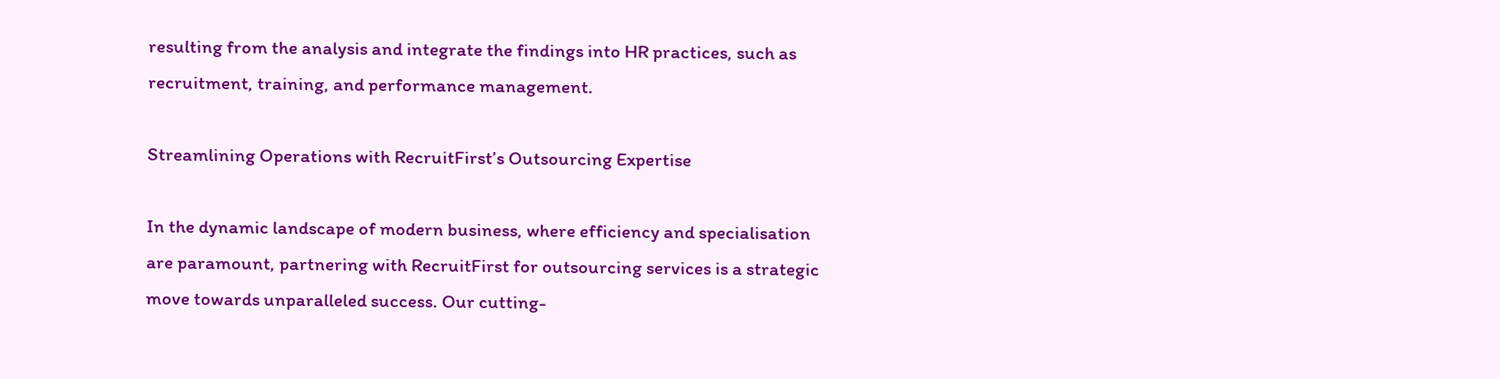resulting from the analysis and integrate the findings into HR practices, such as recruitment, training, and performance management.

Streamlining Operations with RecruitFirst’s Outsourcing Expertise

In the dynamic landscape of modern business, where efficiency and specialisation are paramount, partnering with RecruitFirst for outsourcing services is a strategic move towards unparalleled success. Our cutting-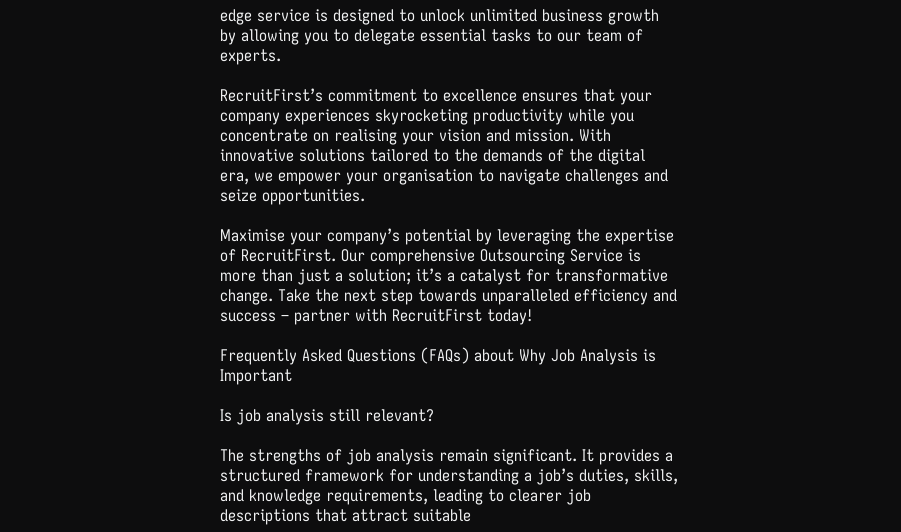edge service is designed to unlock unlimited business growth by allowing you to delegate essential tasks to our team of experts.

RecruitFirst’s commitment to excellence ensures that your company experiences skyrocketing productivity while you concentrate on realising your vision and mission. With innovative solutions tailored to the demands of the digital era, we empower your organisation to navigate challenges and seize opportunities.

Maximise your company’s potential by leveraging the expertise of RecruitFirst. Our comprehensive Outsourcing Service is more than just a solution; it’s a catalyst for transformative change. Take the next step towards unparalleled efficiency and success – partner with RecruitFirst today!

Frequently Asked Questions (FAQs) about Why Job Analysis is Important

Is job analysis still relevant?

The strengths of job analysis remain significant. It provides a structured framework for understanding a job’s duties, skills, and knowledge requirements, leading to clearer job descriptions that attract suitable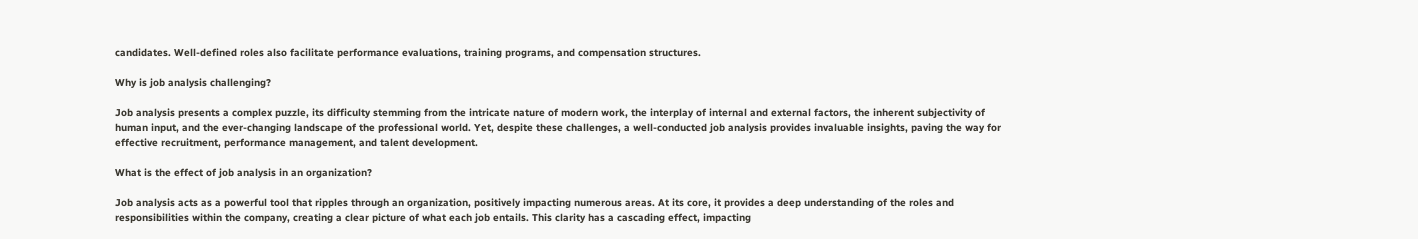candidates. Well-defined roles also facilitate performance evaluations, training programs, and compensation structures.

Why is job analysis challenging?

Job analysis presents a complex puzzle, its difficulty stemming from the intricate nature of modern work, the interplay of internal and external factors, the inherent subjectivity of human input, and the ever-changing landscape of the professional world. Yet, despite these challenges, a well-conducted job analysis provides invaluable insights, paving the way for effective recruitment, performance management, and talent development.

What is the effect of job analysis in an organization?

Job analysis acts as a powerful tool that ripples through an organization, positively impacting numerous areas. At its core, it provides a deep understanding of the roles and responsibilities within the company, creating a clear picture of what each job entails. This clarity has a cascading effect, impacting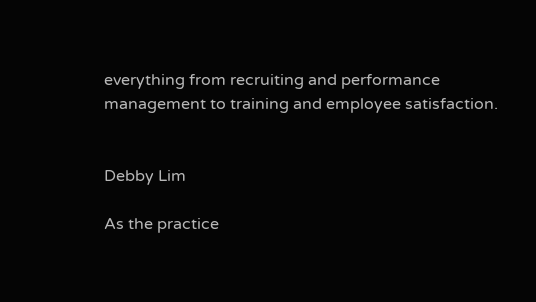everything from recruiting and performance management to training and employee satisfaction.


Debby Lim

As the practice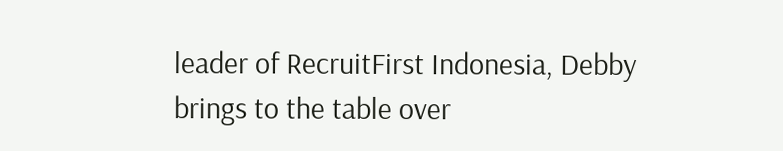leader of RecruitFirst Indonesia, Debby brings to the table over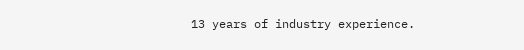13 years of industry experience.